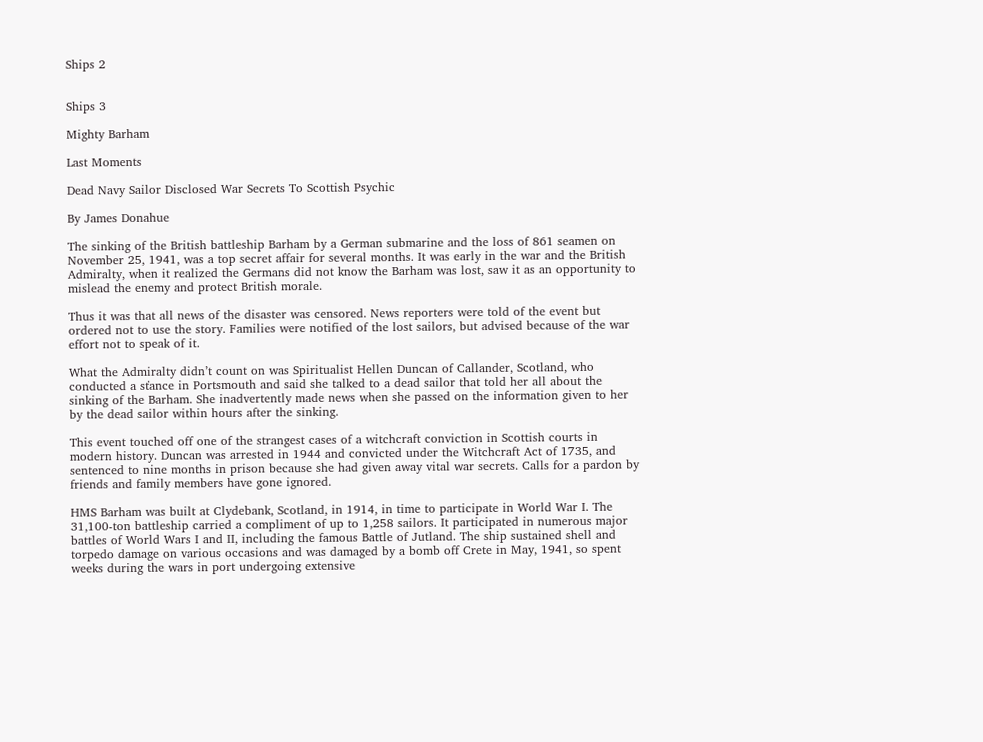Ships 2


Ships 3

Mighty Barham

Last Moments

Dead Navy Sailor Disclosed War Secrets To Scottish Psychic

By James Donahue

The sinking of the British battleship Barham by a German submarine and the loss of 861 seamen on November 25, 1941, was a top secret affair for several months. It was early in the war and the British Admiralty, when it realized the Germans did not know the Barham was lost, saw it as an opportunity to mislead the enemy and protect British morale.

Thus it was that all news of the disaster was censored. News reporters were told of the event but ordered not to use the story. Families were notified of the lost sailors, but advised because of the war effort not to speak of it.

What the Admiralty didn’t count on was Spiritualist Hellen Duncan of Callander, Scotland, who conducted a sťance in Portsmouth and said she talked to a dead sailor that told her all about the sinking of the Barham. She inadvertently made news when she passed on the information given to her by the dead sailor within hours after the sinking.

This event touched off one of the strangest cases of a witchcraft conviction in Scottish courts in modern history. Duncan was arrested in 1944 and convicted under the Witchcraft Act of 1735, and sentenced to nine months in prison because she had given away vital war secrets. Calls for a pardon by friends and family members have gone ignored.

HMS Barham was built at Clydebank, Scotland, in 1914, in time to participate in World War I. The 31,100-ton battleship carried a compliment of up to 1,258 sailors. It participated in numerous major battles of World Wars I and II, including the famous Battle of Jutland. The ship sustained shell and torpedo damage on various occasions and was damaged by a bomb off Crete in May, 1941, so spent weeks during the wars in port undergoing extensive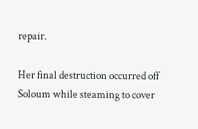repair.

Her final destruction occurred off Soloum while steaming to cover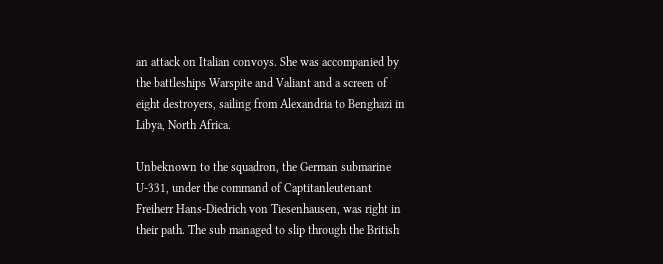an attack on Italian convoys. She was accompanied by the battleships Warspite and Valiant and a screen of eight destroyers, sailing from Alexandria to Benghazi in Libya, North Africa.

Unbeknown to the squadron, the German submarine U-331, under the command of Captitanleutenant Freiherr Hans-Diedrich von Tiesenhausen, was right in their path. The sub managed to slip through the British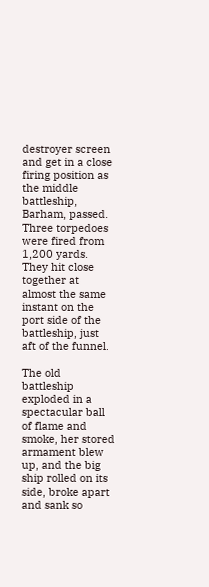destroyer screen and get in a close firing position as the middle battleship, Barham, passed. Three torpedoes were fired from 1,200 yards. They hit close together at almost the same instant on the port side of the battleship, just aft of the funnel.

The old battleship exploded in a spectacular ball of flame and smoke, her stored armament blew up, and the big ship rolled on its side, broke apart and sank so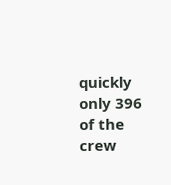quickly only 396 of the crew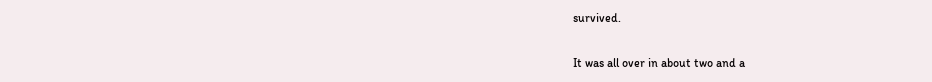survived.

It was all over in about two and a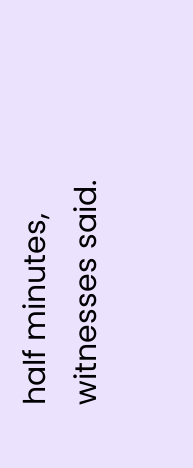half minutes, witnesses said.